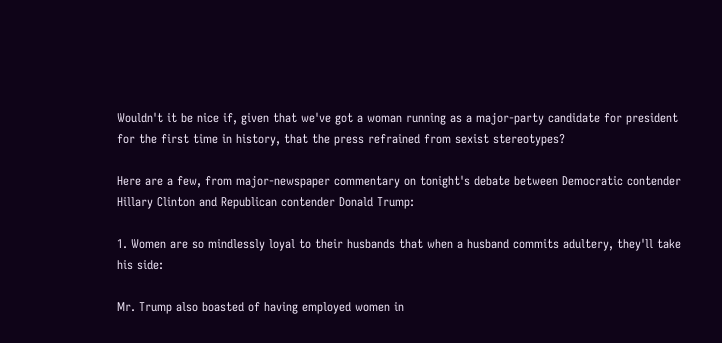Wouldn't it be nice if, given that we've got a woman running as a major-party candidate for president for the first time in history, that the press refrained from sexist stereotypes?

Here are a few, from major-newspaper commentary on tonight's debate between Democratic contender Hillary Clinton and Republican contender Donald Trump:

1. Women are so mindlessly loyal to their husbands that when a husband commits adultery, they'll take his side:

Mr. Trump also boasted of having employed women in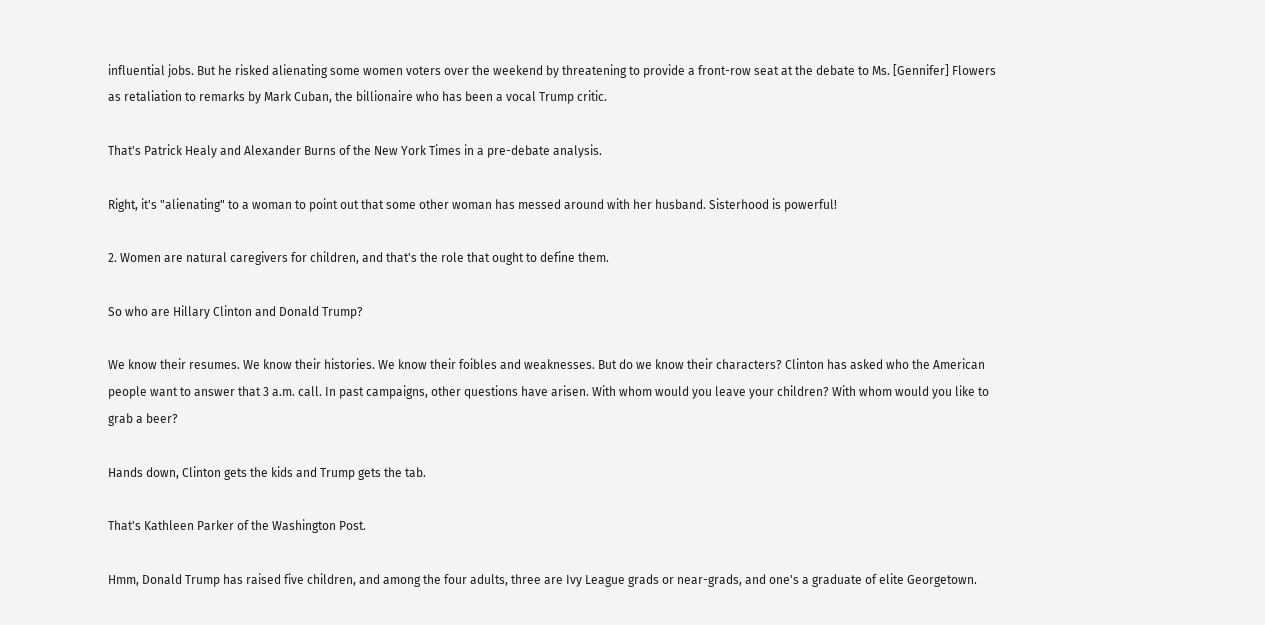influential jobs. But he risked alienating some women voters over the weekend by threatening to provide a front-row seat at the debate to Ms. [Gennifer] Flowers as retaliation to remarks by Mark Cuban, the billionaire who has been a vocal Trump critic.

That's Patrick Healy and Alexander Burns of the New York Times in a pre-debate analysis.

Right, it's "alienating" to a woman to point out that some other woman has messed around with her husband. Sisterhood is powerful!

2. Women are natural caregivers for children, and that's the role that ought to define them.

So who are Hillary Clinton and Donald Trump?

We know their resumes. We know their histories. We know their foibles and weaknesses. But do we know their characters? Clinton has asked who the American people want to answer that 3 a.m. call. In past campaigns, other questions have arisen. With whom would you leave your children? With whom would you like to grab a beer?

Hands down, Clinton gets the kids and Trump gets the tab.

That's Kathleen Parker of the Washington Post.

Hmm, Donald Trump has raised five children, and among the four adults, three are Ivy League grads or near-grads, and one's a graduate of elite Georgetown.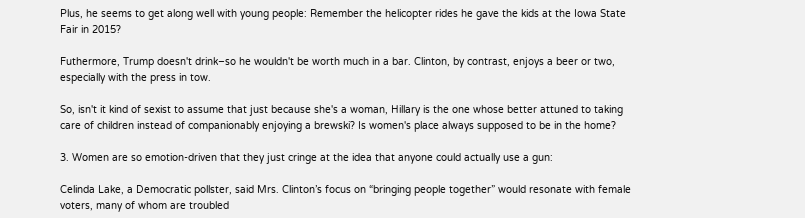Plus, he seems to get along well with young people: Remember the helicopter rides he gave the kids at the Iowa State Fair in 2015?

Futhermore, Trump doesn't drink–so he wouldn't be worth much in a bar. Clinton, by contrast, enjoys a beer or two, especially with the press in tow.

So, isn't it kind of sexist to assume that just because she's a woman, Hillary is the one whose better attuned to taking care of children instead of companionably enjoying a brewski? Is women's place always supposed to be in the home?

3. Women are so emotion-driven that they just cringe at the idea that anyone could actually use a gun:

Celinda Lake, a Democratic pollster, said Mrs. Clinton’s focus on “bringing people together” would resonate with female voters, many of whom are troubled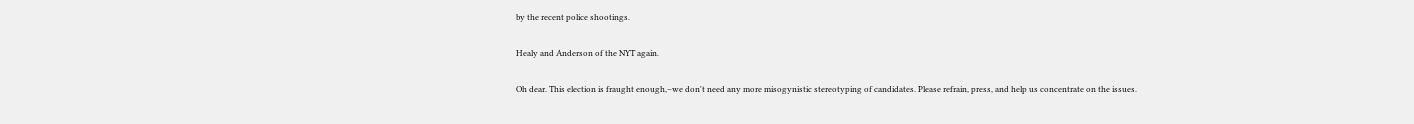by the recent police shootings.

Healy and Anderson of the NYT again.

Oh dear. This election is fraught enough,–we don't need any more misogynistic stereotyping of candidates. Please refrain, press, and help us concentrate on the issues.